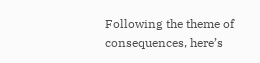Following the theme of consequences, here’s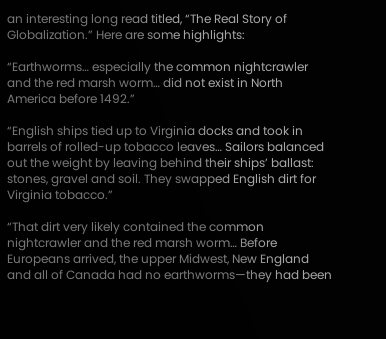an interesting long read titled, “The Real Story of Globalization.” Here are some highlights:

“Earthworms… especially the common nightcrawler and the red marsh worm… did not exist in North America before 1492.”

“English ships tied up to Virginia docks and took in barrels of rolled-up tobacco leaves… Sailors balanced out the weight by leaving behind their ships’ ballast: stones, gravel and soil. They swapped English dirt for Virginia tobacco.”

“That dirt very likely contained the common nightcrawler and the red marsh worm… Before Europeans arrived, the upper Midwest, New England and all of Canada had no earthworms—they had been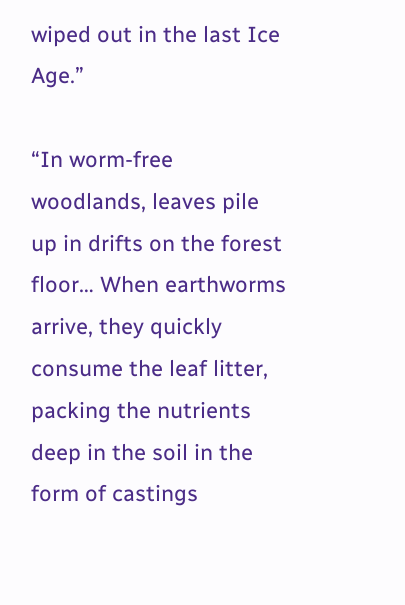wiped out in the last Ice Age.”

“In worm-free woodlands, leaves pile up in drifts on the forest floor… When earthworms arrive, they quickly consume the leaf litter, packing the nutrients deep in the soil in the form of castings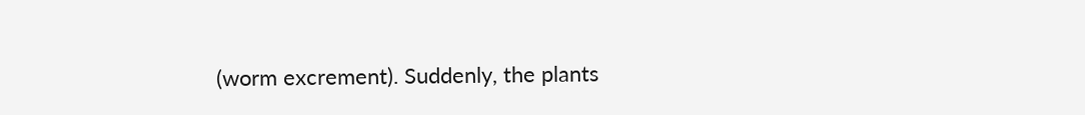(worm excrement). Suddenly, the plants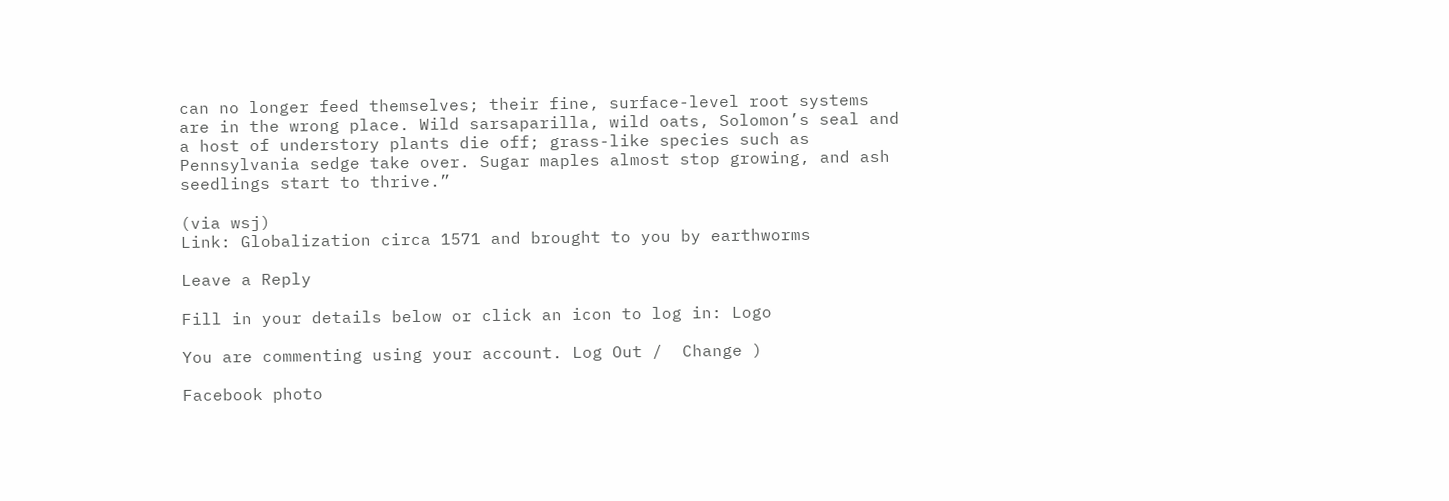can no longer feed themselves; their fine, surface-level root systems are in the wrong place. Wild sarsaparilla, wild oats, Solomon’s seal and a host of understory plants die off; grass-like species such as Pennsylvania sedge take over. Sugar maples almost stop growing, and ash seedlings start to thrive.”

(via wsj)
Link: Globalization circa 1571 and brought to you by earthworms

Leave a Reply

Fill in your details below or click an icon to log in: Logo

You are commenting using your account. Log Out /  Change )

Facebook photo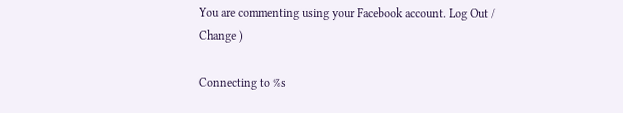You are commenting using your Facebook account. Log Out /  Change )

Connecting to %s